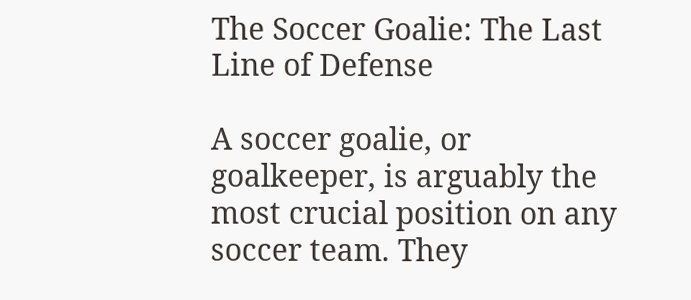The Soccer Goalie: The Last Line of Defense

A soccer goalie, or goalkeeper, is arguably the most crucial position on any soccer team. They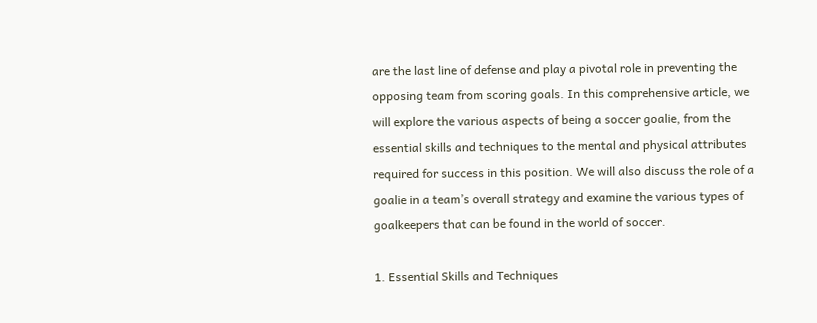are the last line of defense and play a pivotal role in preventing the opposing team from scoring goals. In this comprehensive article, we will explore the various aspects of being a soccer goalie, from the essential skills and techniques to the mental and physical attributes required for success in this position. We will also discuss the role of a goalie in a team’s overall strategy and examine the various types of goalkeepers that can be found in the world of soccer.

1. Essential Skills and Techniques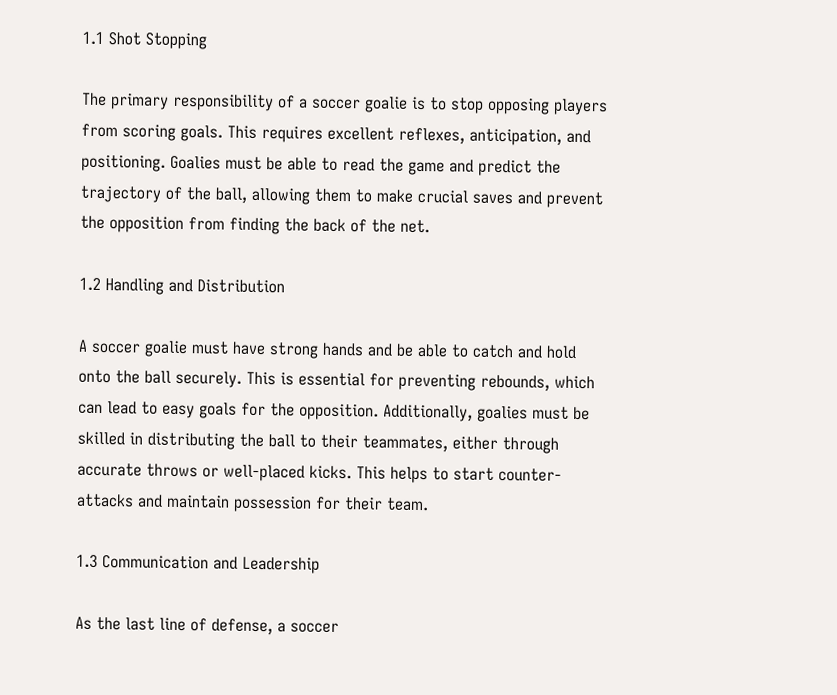1.1 Shot Stopping

The primary responsibility of a soccer goalie is to stop opposing players from scoring goals. This requires excellent reflexes, anticipation, and positioning. Goalies must be able to read the game and predict the trajectory of the ball, allowing them to make crucial saves and prevent the opposition from finding the back of the net.

1.2 Handling and Distribution

A soccer goalie must have strong hands and be able to catch and hold onto the ball securely. This is essential for preventing rebounds, which can lead to easy goals for the opposition. Additionally, goalies must be skilled in distributing the ball to their teammates, either through accurate throws or well-placed kicks. This helps to start counter-attacks and maintain possession for their team.

1.3 Communication and Leadership

As the last line of defense, a soccer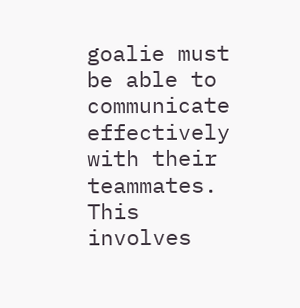goalie must be able to communicate effectively with their teammates. This involves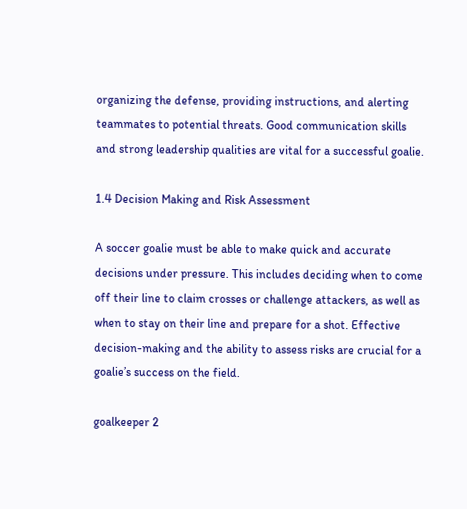organizing the defense, providing instructions, and alerting teammates to potential threats. Good communication skills and strong leadership qualities are vital for a successful goalie.

1.4 Decision Making and Risk Assessment

A soccer goalie must be able to make quick and accurate decisions under pressure. This includes deciding when to come off their line to claim crosses or challenge attackers, as well as when to stay on their line and prepare for a shot. Effective decision-making and the ability to assess risks are crucial for a goalie’s success on the field.

goalkeeper 2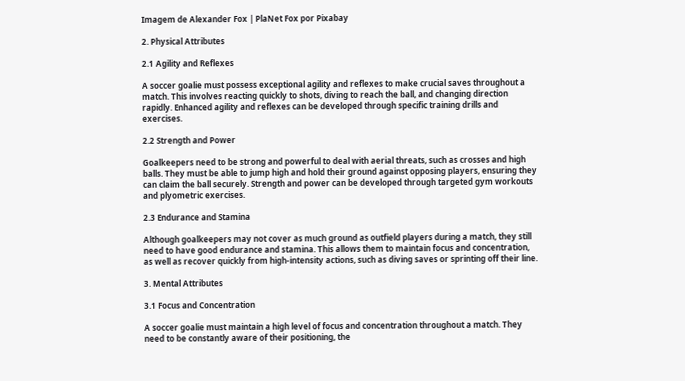Imagem de Alexander Fox | PlaNet Fox por Pixabay

2. Physical Attributes

2.1 Agility and Reflexes

A soccer goalie must possess exceptional agility and reflexes to make crucial saves throughout a match. This involves reacting quickly to shots, diving to reach the ball, and changing direction rapidly. Enhanced agility and reflexes can be developed through specific training drills and exercises.

2.2 Strength and Power

Goalkeepers need to be strong and powerful to deal with aerial threats, such as crosses and high balls. They must be able to jump high and hold their ground against opposing players, ensuring they can claim the ball securely. Strength and power can be developed through targeted gym workouts and plyometric exercises.

2.3 Endurance and Stamina

Although goalkeepers may not cover as much ground as outfield players during a match, they still need to have good endurance and stamina. This allows them to maintain focus and concentration, as well as recover quickly from high-intensity actions, such as diving saves or sprinting off their line.

3. Mental Attributes

3.1 Focus and Concentration

A soccer goalie must maintain a high level of focus and concentration throughout a match. They need to be constantly aware of their positioning, the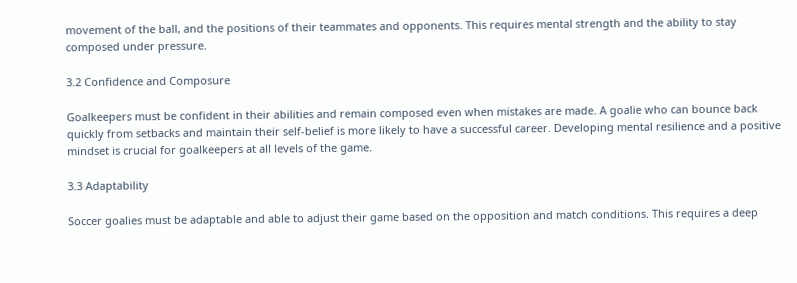movement of the ball, and the positions of their teammates and opponents. This requires mental strength and the ability to stay composed under pressure.

3.2 Confidence and Composure

Goalkeepers must be confident in their abilities and remain composed even when mistakes are made. A goalie who can bounce back quickly from setbacks and maintain their self-belief is more likely to have a successful career. Developing mental resilience and a positive mindset is crucial for goalkeepers at all levels of the game.

3.3 Adaptability

Soccer goalies must be adaptable and able to adjust their game based on the opposition and match conditions. This requires a deep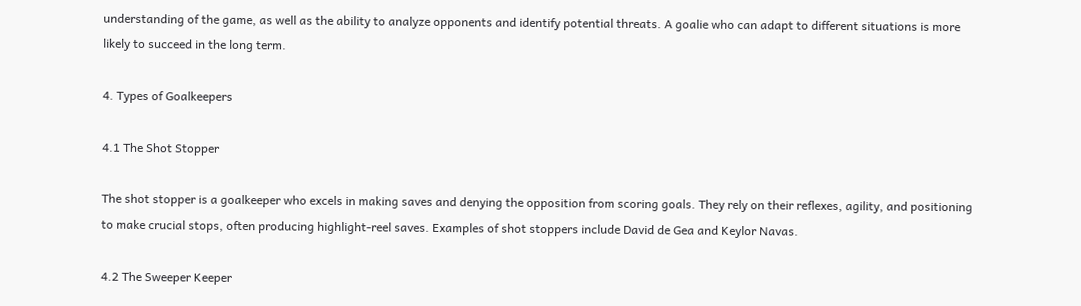understanding of the game, as well as the ability to analyze opponents and identify potential threats. A goalie who can adapt to different situations is more likely to succeed in the long term.

4. Types of Goalkeepers

4.1 The Shot Stopper

The shot stopper is a goalkeeper who excels in making saves and denying the opposition from scoring goals. They rely on their reflexes, agility, and positioning to make crucial stops, often producing highlight-reel saves. Examples of shot stoppers include David de Gea and Keylor Navas.

4.2 The Sweeper Keeper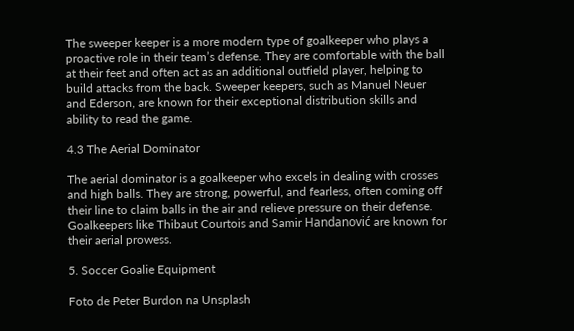The sweeper keeper is a more modern type of goalkeeper who plays a proactive role in their team’s defense. They are comfortable with the ball at their feet and often act as an additional outfield player, helping to build attacks from the back. Sweeper keepers, such as Manuel Neuer and Ederson, are known for their exceptional distribution skills and ability to read the game.

4.3 The Aerial Dominator

The aerial dominator is a goalkeeper who excels in dealing with crosses and high balls. They are strong, powerful, and fearless, often coming off their line to claim balls in the air and relieve pressure on their defense. Goalkeepers like Thibaut Courtois and Samir Handanović are known for their aerial prowess.

5. Soccer Goalie Equipment

Foto de Peter Burdon na Unsplash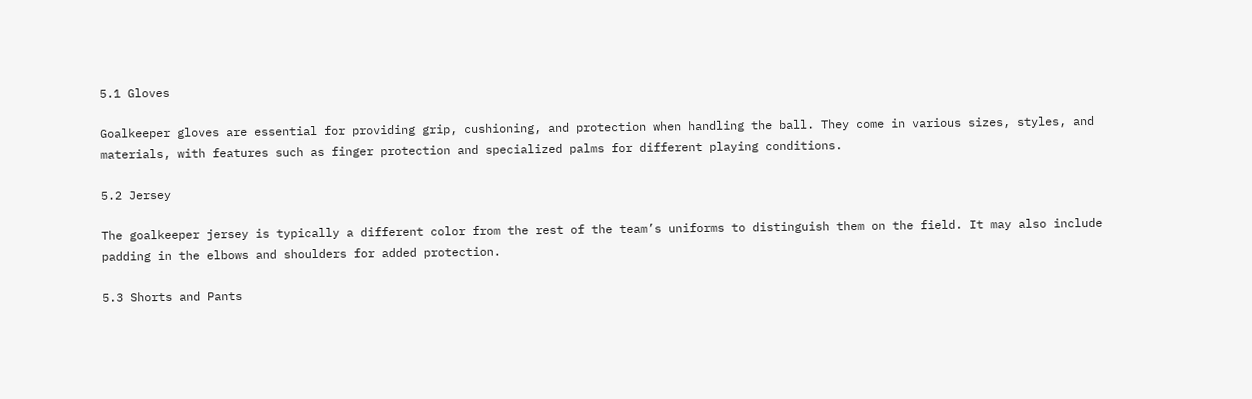5.1 Gloves

Goalkeeper gloves are essential for providing grip, cushioning, and protection when handling the ball. They come in various sizes, styles, and materials, with features such as finger protection and specialized palms for different playing conditions.

5.2 Jersey

The goalkeeper jersey is typically a different color from the rest of the team’s uniforms to distinguish them on the field. It may also include padding in the elbows and shoulders for added protection.

5.3 Shorts and Pants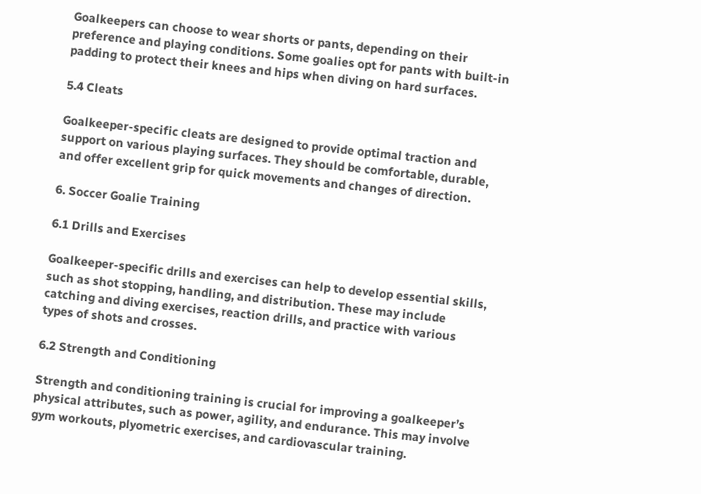Goalkeepers can choose to wear shorts or pants, depending on their preference and playing conditions. Some goalies opt for pants with built-in padding to protect their knees and hips when diving on hard surfaces.

5.4 Cleats

Goalkeeper-specific cleats are designed to provide optimal traction and support on various playing surfaces. They should be comfortable, durable, and offer excellent grip for quick movements and changes of direction.

6. Soccer Goalie Training

6.1 Drills and Exercises

Goalkeeper-specific drills and exercises can help to develop essential skills, such as shot stopping, handling, and distribution. These may include catching and diving exercises, reaction drills, and practice with various types of shots and crosses.

6.2 Strength and Conditioning

Strength and conditioning training is crucial for improving a goalkeeper’s physical attributes, such as power, agility, and endurance. This may involve gym workouts, plyometric exercises, and cardiovascular training.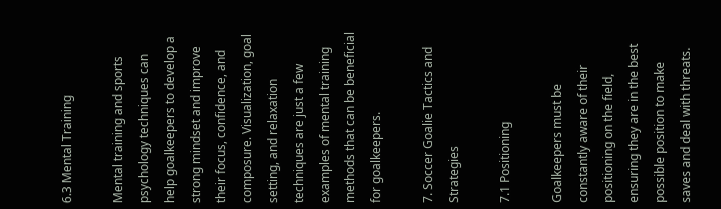6.3 Mental Training

Mental training and sports psychology techniques can help goalkeepers to develop a strong mindset and improve their focus, confidence, and composure. Visualization, goal setting, and relaxation techniques are just a few examples of mental training methods that can be beneficial for goalkeepers.

7. Soccer Goalie Tactics and Strategies

7.1 Positioning

Goalkeepers must be constantly aware of their positioning on the field, ensuring they are in the best possible position to make saves and deal with threats.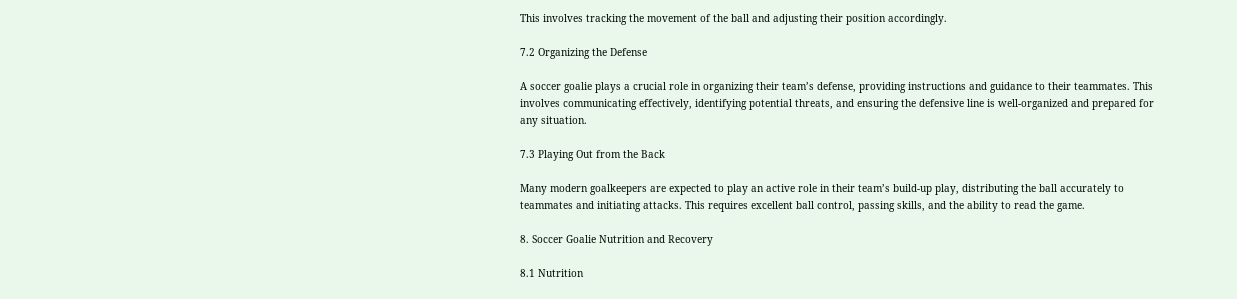This involves tracking the movement of the ball and adjusting their position accordingly.

7.2 Organizing the Defense

A soccer goalie plays a crucial role in organizing their team’s defense, providing instructions and guidance to their teammates. This involves communicating effectively, identifying potential threats, and ensuring the defensive line is well-organized and prepared for any situation.

7.3 Playing Out from the Back

Many modern goalkeepers are expected to play an active role in their team’s build-up play, distributing the ball accurately to teammates and initiating attacks. This requires excellent ball control, passing skills, and the ability to read the game.

8. Soccer Goalie Nutrition and Recovery

8.1 Nutrition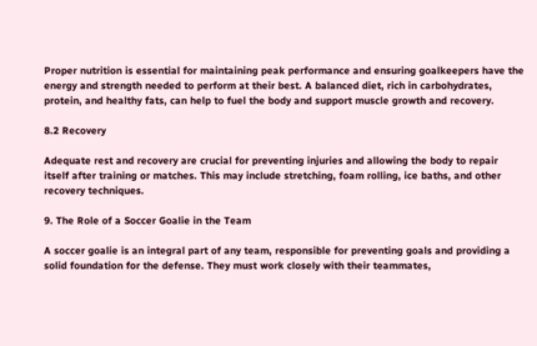Proper nutrition is essential for maintaining peak performance and ensuring goalkeepers have the energy and strength needed to perform at their best. A balanced diet, rich in carbohydrates, protein, and healthy fats, can help to fuel the body and support muscle growth and recovery.

8.2 Recovery

Adequate rest and recovery are crucial for preventing injuries and allowing the body to repair itself after training or matches. This may include stretching, foam rolling, ice baths, and other recovery techniques.

9. The Role of a Soccer Goalie in the Team

A soccer goalie is an integral part of any team, responsible for preventing goals and providing a solid foundation for the defense. They must work closely with their teammates,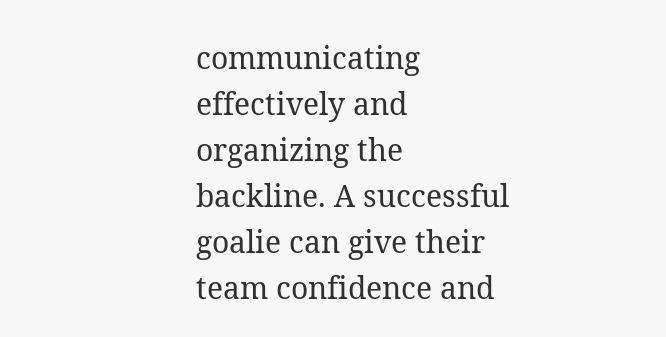communicating effectively and organizing the backline. A successful goalie can give their team confidence and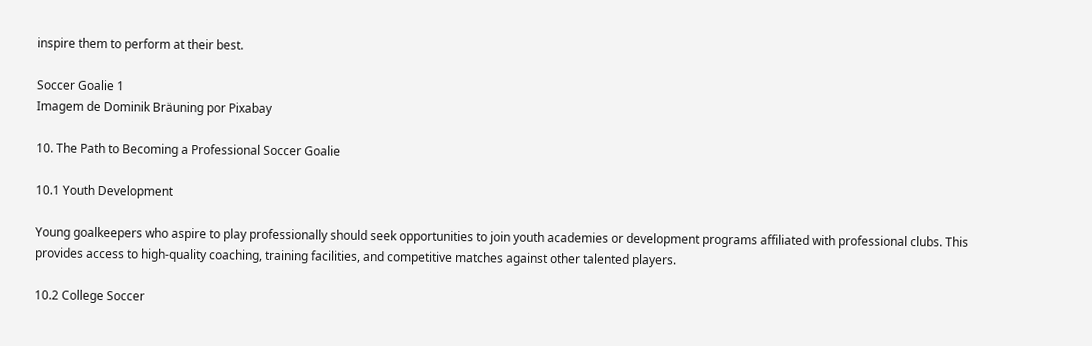inspire them to perform at their best.

Soccer Goalie 1
Imagem de Dominik Bräuning por Pixabay

10. The Path to Becoming a Professional Soccer Goalie

10.1 Youth Development

Young goalkeepers who aspire to play professionally should seek opportunities to join youth academies or development programs affiliated with professional clubs. This provides access to high-quality coaching, training facilities, and competitive matches against other talented players.

10.2 College Soccer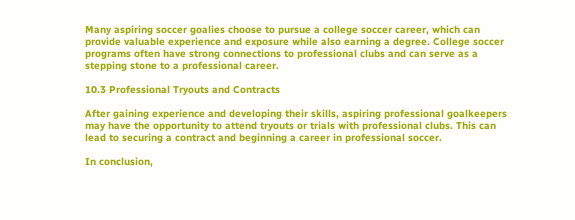Many aspiring soccer goalies choose to pursue a college soccer career, which can provide valuable experience and exposure while also earning a degree. College soccer programs often have strong connections to professional clubs and can serve as a stepping stone to a professional career.

10.3 Professional Tryouts and Contracts

After gaining experience and developing their skills, aspiring professional goalkeepers may have the opportunity to attend tryouts or trials with professional clubs. This can lead to securing a contract and beginning a career in professional soccer.

In conclusion,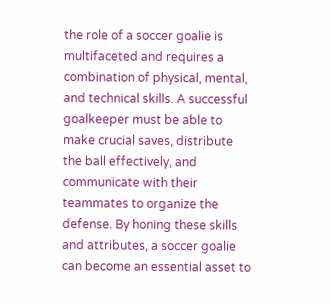the role of a soccer goalie is multifaceted and requires a combination of physical, mental, and technical skills. A successful goalkeeper must be able to make crucial saves, distribute the ball effectively, and communicate with their teammates to organize the defense. By honing these skills and attributes, a soccer goalie can become an essential asset to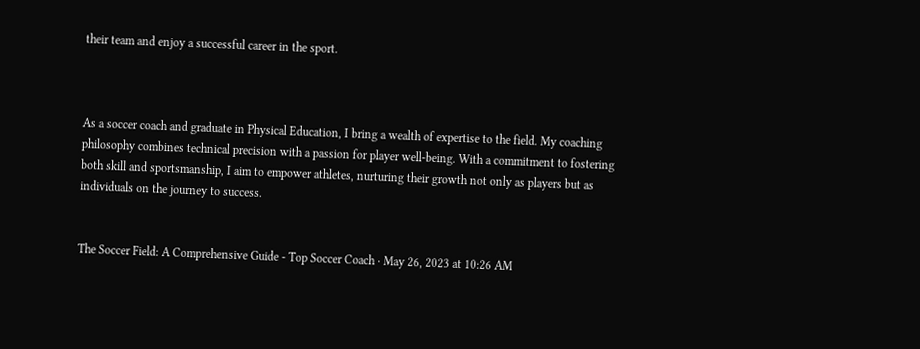their team and enjoy a successful career in the sport.



As a soccer coach and graduate in Physical Education, I bring a wealth of expertise to the field. My coaching philosophy combines technical precision with a passion for player well-being. With a commitment to fostering both skill and sportsmanship, I aim to empower athletes, nurturing their growth not only as players but as individuals on the journey to success.


The Soccer Field: A Comprehensive Guide - Top Soccer Coach · May 26, 2023 at 10:26 AM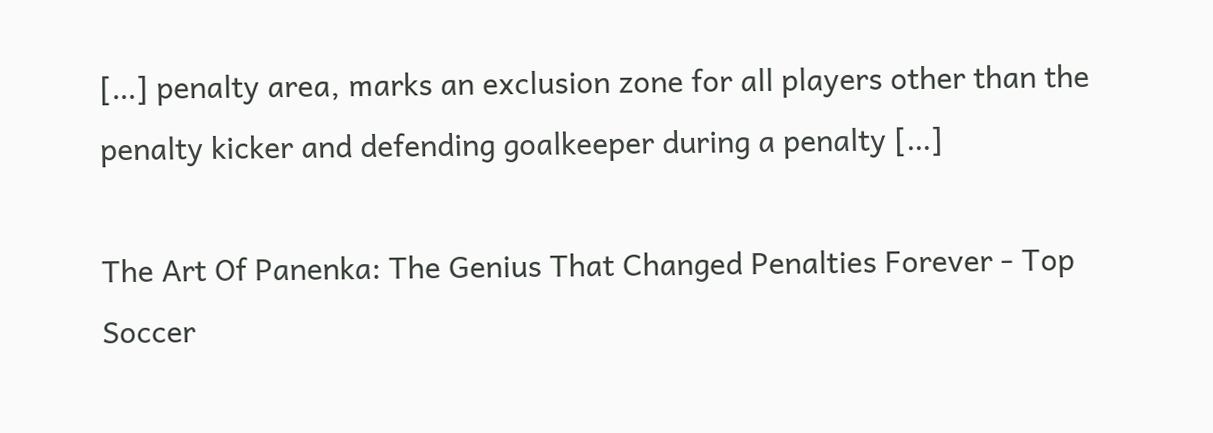[…] penalty area, marks an exclusion zone for all players other than the penalty kicker and defending goalkeeper during a penalty […]

The Art Of Panenka: The Genius That Changed Penalties Forever - Top Soccer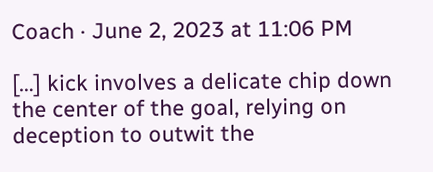Coach · June 2, 2023 at 11:06 PM

[…] kick involves a delicate chip down the center of the goal, relying on deception to outwit the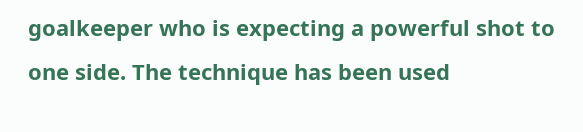goalkeeper who is expecting a powerful shot to one side. The technique has been used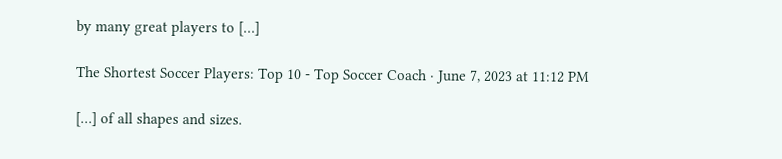by many great players to […]

The Shortest Soccer Players: Top 10 - Top Soccer Coach · June 7, 2023 at 11:12 PM

[…] of all shapes and sizes.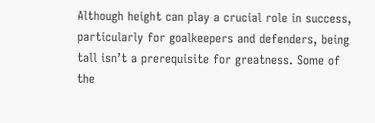Although height can play a crucial role in success, particularly for goalkeepers and defenders, being tall isn’t a prerequisite for greatness. Some of the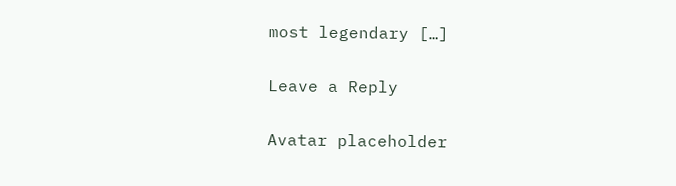most legendary […]

Leave a Reply

Avatar placeholder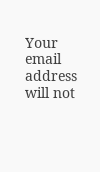Your email address will not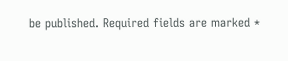be published. Required fields are marked *